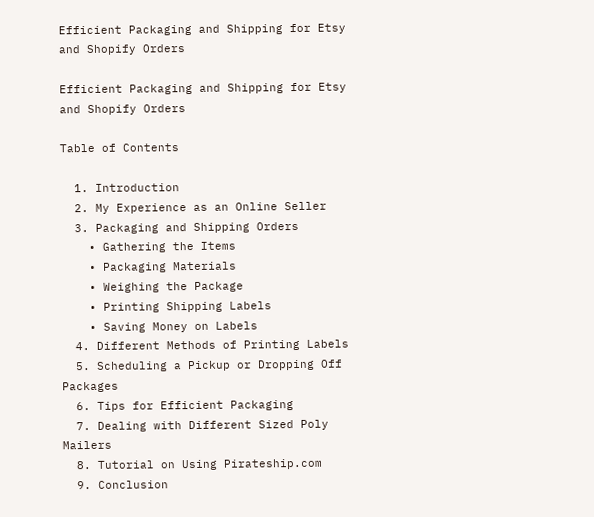Efficient Packaging and Shipping for Etsy and Shopify Orders

Efficient Packaging and Shipping for Etsy and Shopify Orders

Table of Contents

  1. Introduction
  2. My Experience as an Online Seller
  3. Packaging and Shipping Orders
    • Gathering the Items
    • Packaging Materials
    • Weighing the Package
    • Printing Shipping Labels
    • Saving Money on Labels
  4. Different Methods of Printing Labels
  5. Scheduling a Pickup or Dropping Off Packages
  6. Tips for Efficient Packaging
  7. Dealing with Different Sized Poly Mailers
  8. Tutorial on Using Pirateship.com
  9. Conclusion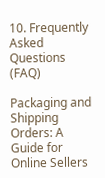10. Frequently Asked Questions (FAQ)

Packaging and Shipping Orders: A Guide for Online Sellers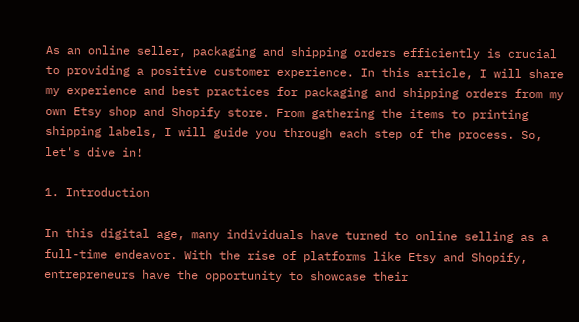As an online seller, packaging and shipping orders efficiently is crucial to providing a positive customer experience. In this article, I will share my experience and best practices for packaging and shipping orders from my own Etsy shop and Shopify store. From gathering the items to printing shipping labels, I will guide you through each step of the process. So, let's dive in!

1. Introduction

In this digital age, many individuals have turned to online selling as a full-time endeavor. With the rise of platforms like Etsy and Shopify, entrepreneurs have the opportunity to showcase their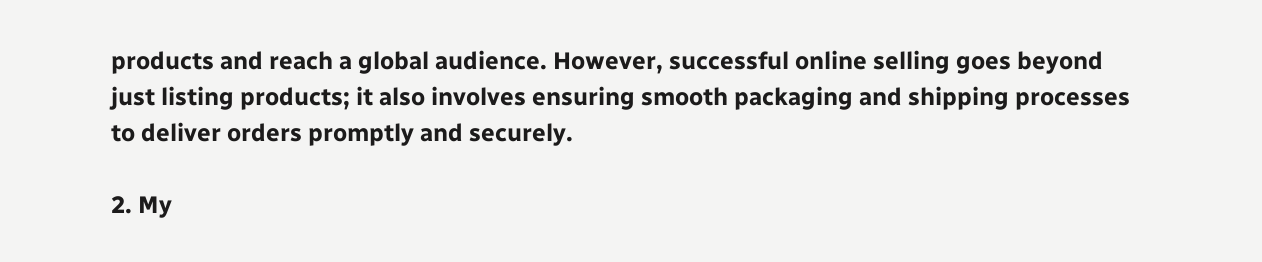products and reach a global audience. However, successful online selling goes beyond just listing products; it also involves ensuring smooth packaging and shipping processes to deliver orders promptly and securely.

2. My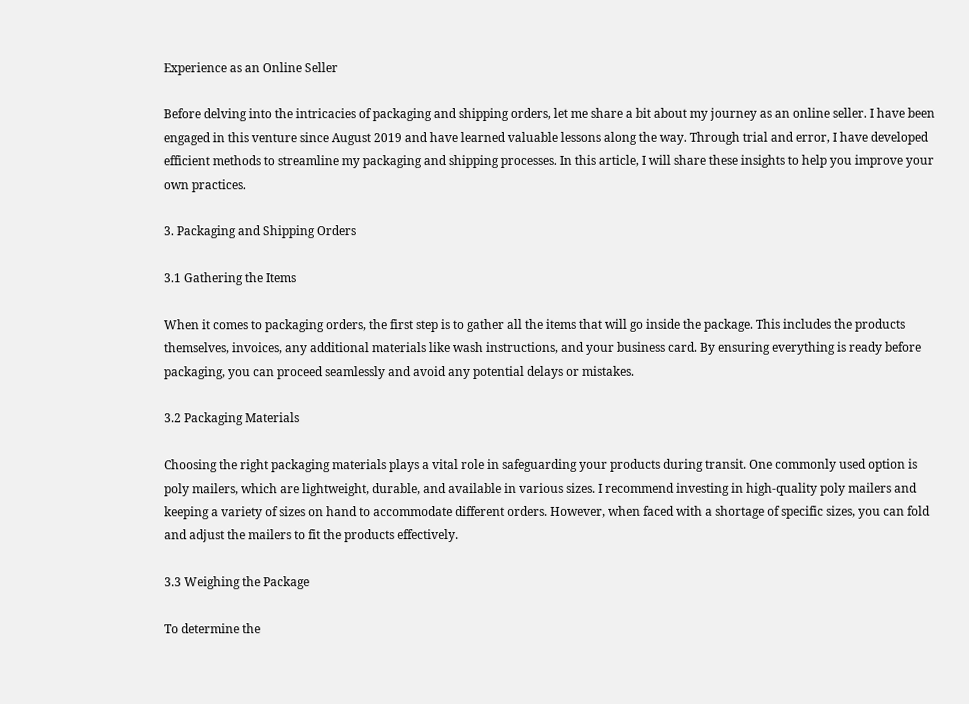Experience as an Online Seller

Before delving into the intricacies of packaging and shipping orders, let me share a bit about my journey as an online seller. I have been engaged in this venture since August 2019 and have learned valuable lessons along the way. Through trial and error, I have developed efficient methods to streamline my packaging and shipping processes. In this article, I will share these insights to help you improve your own practices.

3. Packaging and Shipping Orders

3.1 Gathering the Items

When it comes to packaging orders, the first step is to gather all the items that will go inside the package. This includes the products themselves, invoices, any additional materials like wash instructions, and your business card. By ensuring everything is ready before packaging, you can proceed seamlessly and avoid any potential delays or mistakes.

3.2 Packaging Materials

Choosing the right packaging materials plays a vital role in safeguarding your products during transit. One commonly used option is poly mailers, which are lightweight, durable, and available in various sizes. I recommend investing in high-quality poly mailers and keeping a variety of sizes on hand to accommodate different orders. However, when faced with a shortage of specific sizes, you can fold and adjust the mailers to fit the products effectively.

3.3 Weighing the Package

To determine the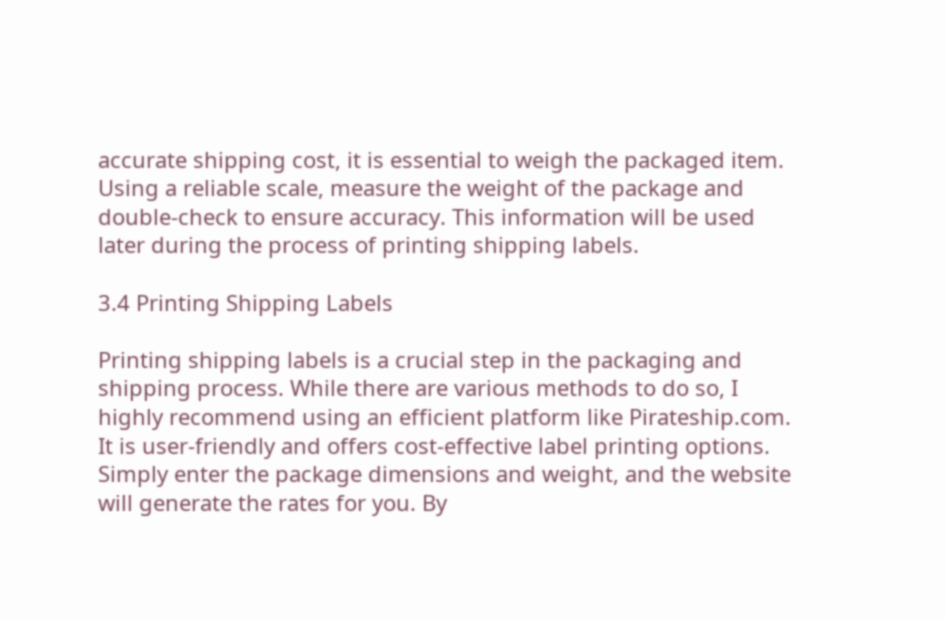accurate shipping cost, it is essential to weigh the packaged item. Using a reliable scale, measure the weight of the package and double-check to ensure accuracy. This information will be used later during the process of printing shipping labels.

3.4 Printing Shipping Labels

Printing shipping labels is a crucial step in the packaging and shipping process. While there are various methods to do so, I highly recommend using an efficient platform like Pirateship.com. It is user-friendly and offers cost-effective label printing options. Simply enter the package dimensions and weight, and the website will generate the rates for you. By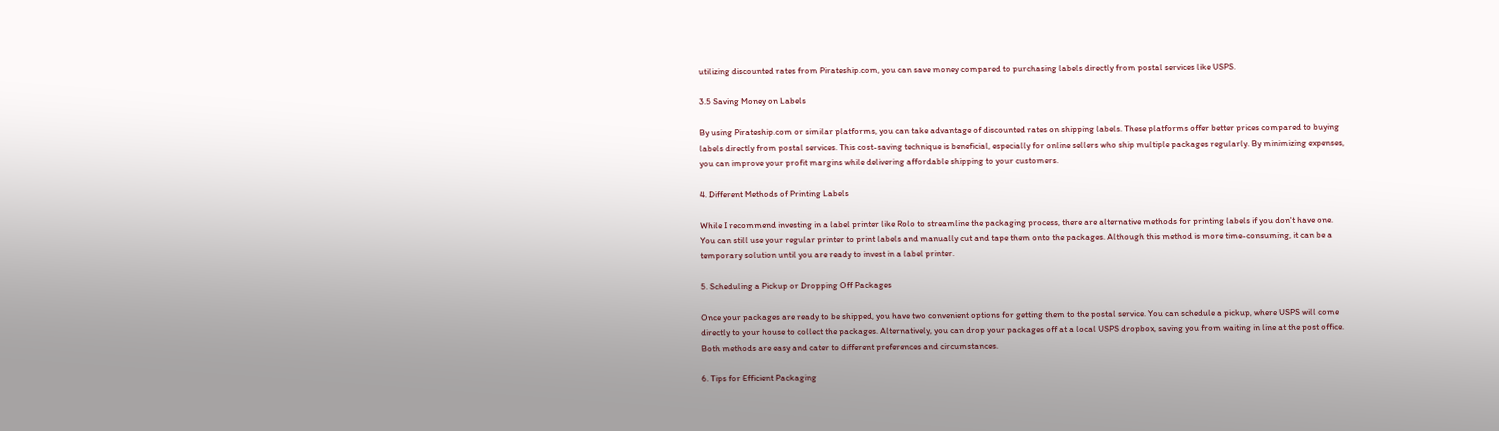utilizing discounted rates from Pirateship.com, you can save money compared to purchasing labels directly from postal services like USPS.

3.5 Saving Money on Labels

By using Pirateship.com or similar platforms, you can take advantage of discounted rates on shipping labels. These platforms offer better prices compared to buying labels directly from postal services. This cost-saving technique is beneficial, especially for online sellers who ship multiple packages regularly. By minimizing expenses, you can improve your profit margins while delivering affordable shipping to your customers.

4. Different Methods of Printing Labels

While I recommend investing in a label printer like Rolo to streamline the packaging process, there are alternative methods for printing labels if you don't have one. You can still use your regular printer to print labels and manually cut and tape them onto the packages. Although this method is more time-consuming, it can be a temporary solution until you are ready to invest in a label printer.

5. Scheduling a Pickup or Dropping Off Packages

Once your packages are ready to be shipped, you have two convenient options for getting them to the postal service. You can schedule a pickup, where USPS will come directly to your house to collect the packages. Alternatively, you can drop your packages off at a local USPS dropbox, saving you from waiting in line at the post office. Both methods are easy and cater to different preferences and circumstances.

6. Tips for Efficient Packaging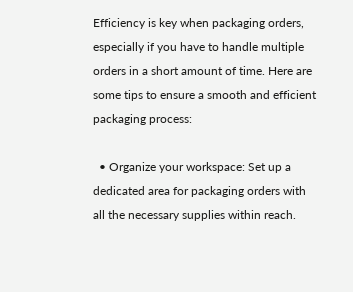Efficiency is key when packaging orders, especially if you have to handle multiple orders in a short amount of time. Here are some tips to ensure a smooth and efficient packaging process:

  • Organize your workspace: Set up a dedicated area for packaging orders with all the necessary supplies within reach.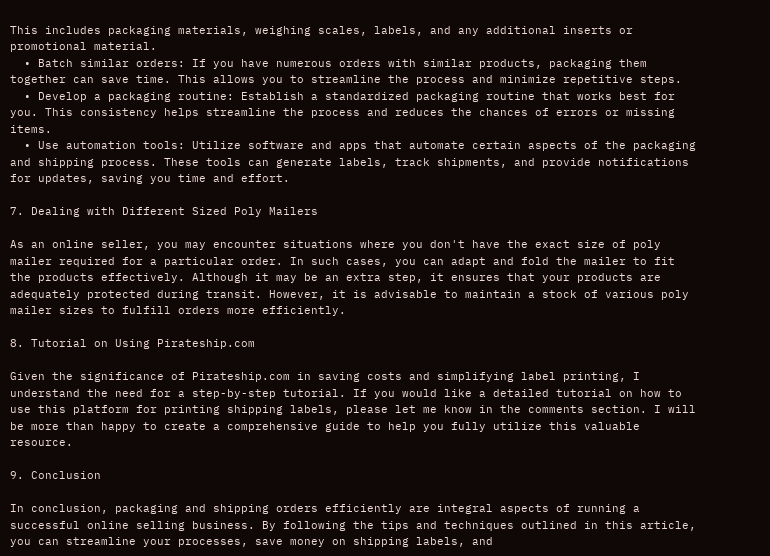This includes packaging materials, weighing scales, labels, and any additional inserts or promotional material.
  • Batch similar orders: If you have numerous orders with similar products, packaging them together can save time. This allows you to streamline the process and minimize repetitive steps.
  • Develop a packaging routine: Establish a standardized packaging routine that works best for you. This consistency helps streamline the process and reduces the chances of errors or missing items.
  • Use automation tools: Utilize software and apps that automate certain aspects of the packaging and shipping process. These tools can generate labels, track shipments, and provide notifications for updates, saving you time and effort.

7. Dealing with Different Sized Poly Mailers

As an online seller, you may encounter situations where you don't have the exact size of poly mailer required for a particular order. In such cases, you can adapt and fold the mailer to fit the products effectively. Although it may be an extra step, it ensures that your products are adequately protected during transit. However, it is advisable to maintain a stock of various poly mailer sizes to fulfill orders more efficiently.

8. Tutorial on Using Pirateship.com

Given the significance of Pirateship.com in saving costs and simplifying label printing, I understand the need for a step-by-step tutorial. If you would like a detailed tutorial on how to use this platform for printing shipping labels, please let me know in the comments section. I will be more than happy to create a comprehensive guide to help you fully utilize this valuable resource.

9. Conclusion

In conclusion, packaging and shipping orders efficiently are integral aspects of running a successful online selling business. By following the tips and techniques outlined in this article, you can streamline your processes, save money on shipping labels, and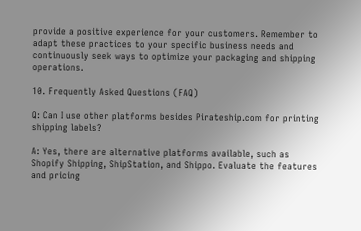provide a positive experience for your customers. Remember to adapt these practices to your specific business needs and continuously seek ways to optimize your packaging and shipping operations.

10. Frequently Asked Questions (FAQ)

Q: Can I use other platforms besides Pirateship.com for printing shipping labels?

A: Yes, there are alternative platforms available, such as Shopify Shipping, ShipStation, and Shippo. Evaluate the features and pricing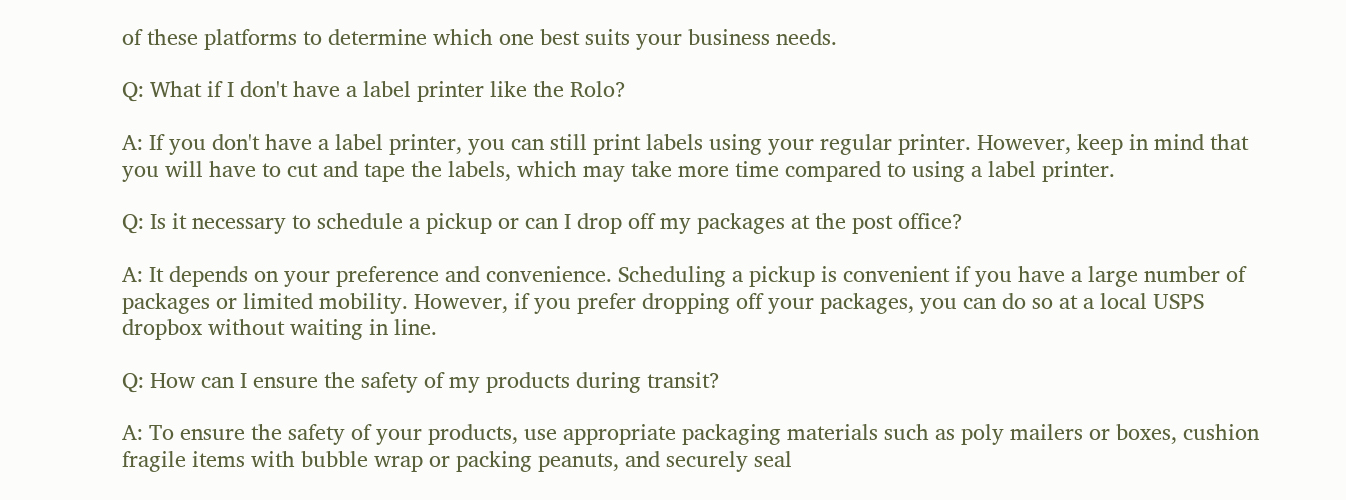of these platforms to determine which one best suits your business needs.

Q: What if I don't have a label printer like the Rolo?

A: If you don't have a label printer, you can still print labels using your regular printer. However, keep in mind that you will have to cut and tape the labels, which may take more time compared to using a label printer.

Q: Is it necessary to schedule a pickup or can I drop off my packages at the post office?

A: It depends on your preference and convenience. Scheduling a pickup is convenient if you have a large number of packages or limited mobility. However, if you prefer dropping off your packages, you can do so at a local USPS dropbox without waiting in line.

Q: How can I ensure the safety of my products during transit?

A: To ensure the safety of your products, use appropriate packaging materials such as poly mailers or boxes, cushion fragile items with bubble wrap or packing peanuts, and securely seal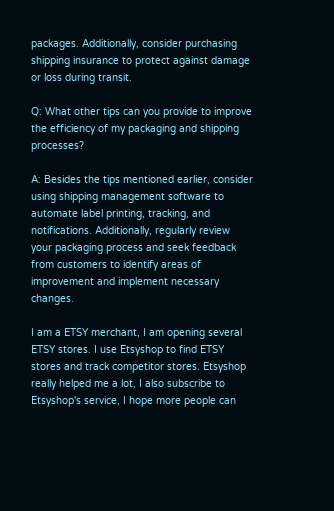packages. Additionally, consider purchasing shipping insurance to protect against damage or loss during transit.

Q: What other tips can you provide to improve the efficiency of my packaging and shipping processes?

A: Besides the tips mentioned earlier, consider using shipping management software to automate label printing, tracking, and notifications. Additionally, regularly review your packaging process and seek feedback from customers to identify areas of improvement and implement necessary changes.

I am a ETSY merchant, I am opening several ETSY stores. I use Etsyshop to find ETSY stores and track competitor stores. Etsyshop really helped me a lot, I also subscribe to Etsyshop's service, I hope more people can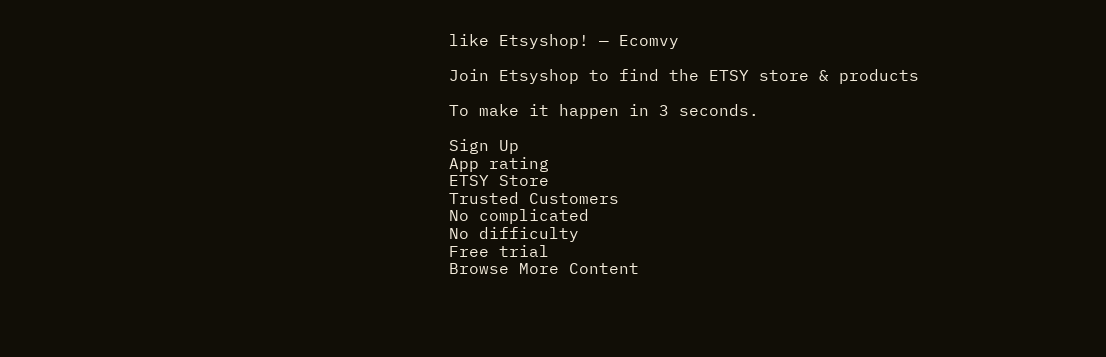like Etsyshop! — Ecomvy

Join Etsyshop to find the ETSY store & products

To make it happen in 3 seconds.

Sign Up
App rating
ETSY Store
Trusted Customers
No complicated
No difficulty
Free trial
Browse More Content